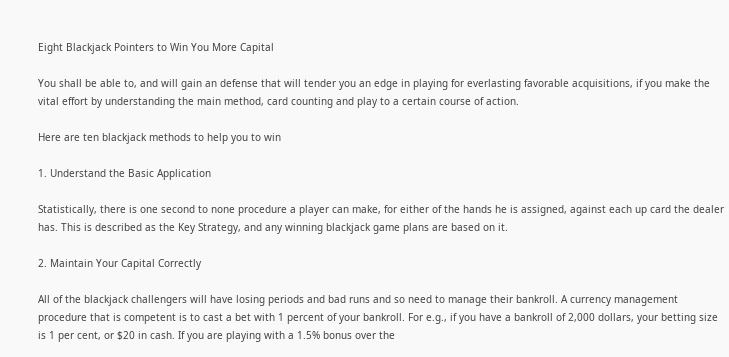Eight Blackjack Pointers to Win You More Capital

You shall be able to, and will gain an defense that will tender you an edge in playing for everlasting favorable acquisitions, if you make the vital effort by understanding the main method, card counting and play to a certain course of action.

Here are ten blackjack methods to help you to win

1. Understand the Basic Application

Statistically, there is one second to none procedure a player can make, for either of the hands he is assigned, against each up card the dealer has. This is described as the Key Strategy, and any winning blackjack game plans are based on it.

2. Maintain Your Capital Correctly

All of the blackjack challengers will have losing periods and bad runs and so need to manage their bankroll. A currency management procedure that is competent is to cast a bet with 1 percent of your bankroll. For e.g., if you have a bankroll of 2,000 dollars, your betting size is 1 per cent, or $20 in cash. If you are playing with a 1.5% bonus over the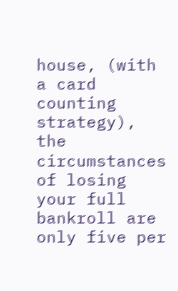house, (with a card counting strategy), the circumstances of losing your full bankroll are only five per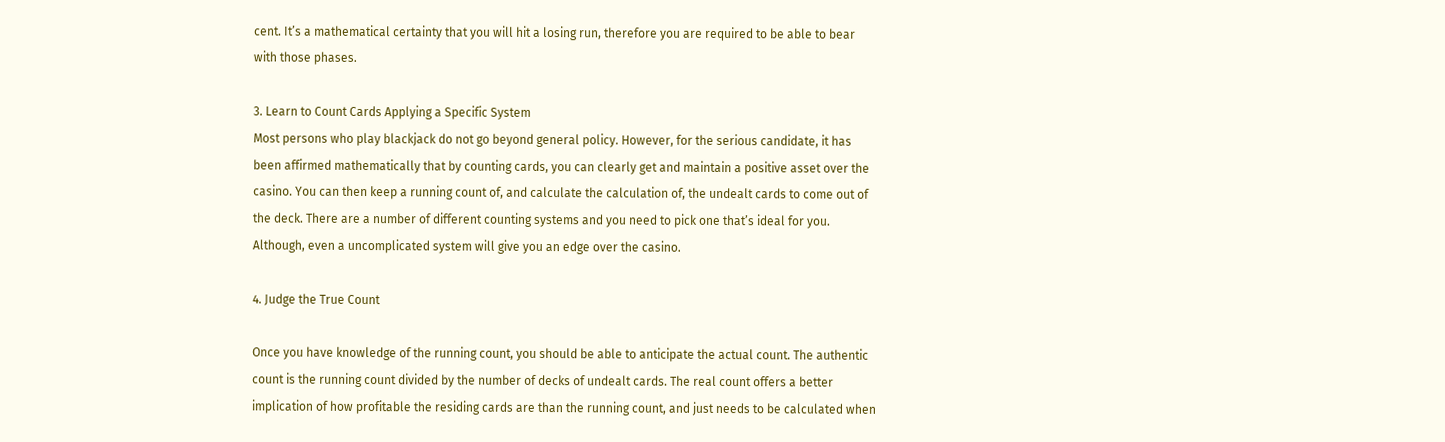cent. It’s a mathematical certainty that you will hit a losing run, therefore you are required to be able to bear with those phases.

3. Learn to Count Cards Applying a Specific System
Most persons who play blackjack do not go beyond general policy. However, for the serious candidate, it has been affirmed mathematically that by counting cards, you can clearly get and maintain a positive asset over the casino. You can then keep a running count of, and calculate the calculation of, the undealt cards to come out of the deck. There are a number of different counting systems and you need to pick one that’s ideal for you. Although, even a uncomplicated system will give you an edge over the casino.

4. Judge the True Count

Once you have knowledge of the running count, you should be able to anticipate the actual count. The authentic count is the running count divided by the number of decks of undealt cards. The real count offers a better implication of how profitable the residing cards are than the running count, and just needs to be calculated when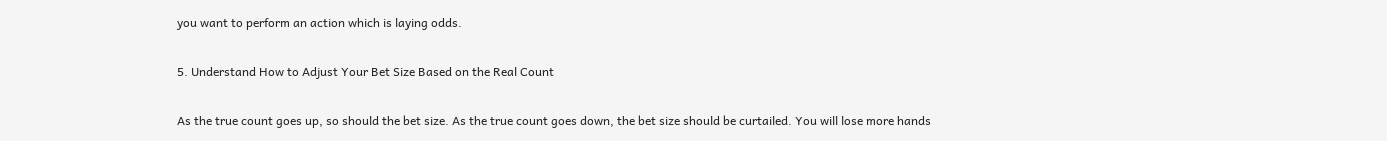you want to perform an action which is laying odds.

5. Understand How to Adjust Your Bet Size Based on the Real Count

As the true count goes up, so should the bet size. As the true count goes down, the bet size should be curtailed. You will lose more hands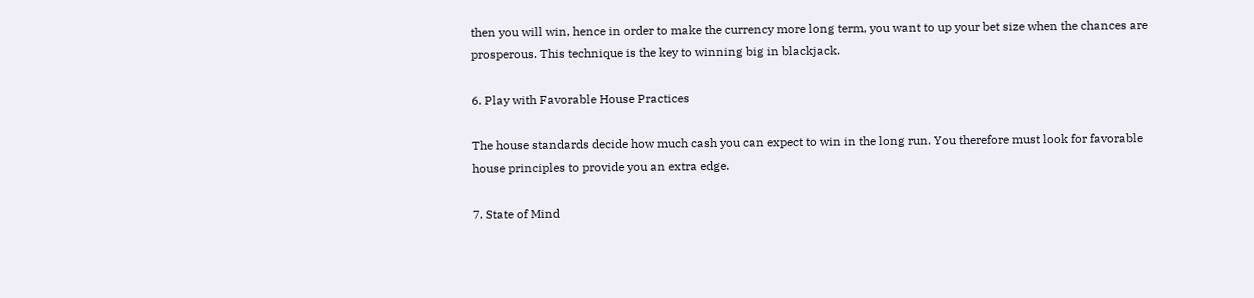then you will win, hence in order to make the currency more long term, you want to up your bet size when the chances are prosperous. This technique is the key to winning big in blackjack.

6. Play with Favorable House Practices

The house standards decide how much cash you can expect to win in the long run. You therefore must look for favorable house principles to provide you an extra edge.

7. State of Mind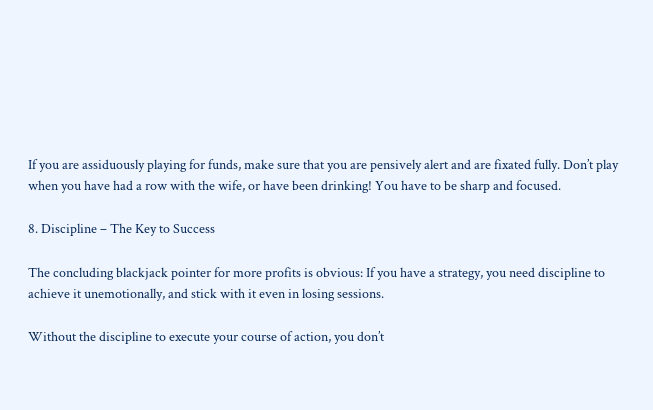If you are assiduously playing for funds, make sure that you are pensively alert and are fixated fully. Don’t play when you have had a row with the wife, or have been drinking! You have to be sharp and focused.

8. Discipline – The Key to Success

The concluding blackjack pointer for more profits is obvious: If you have a strategy, you need discipline to achieve it unemotionally, and stick with it even in losing sessions.

Without the discipline to execute your course of action, you don’t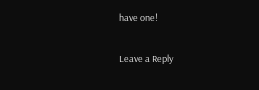have one!

Leave a Reply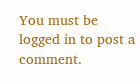You must be logged in to post a comment.